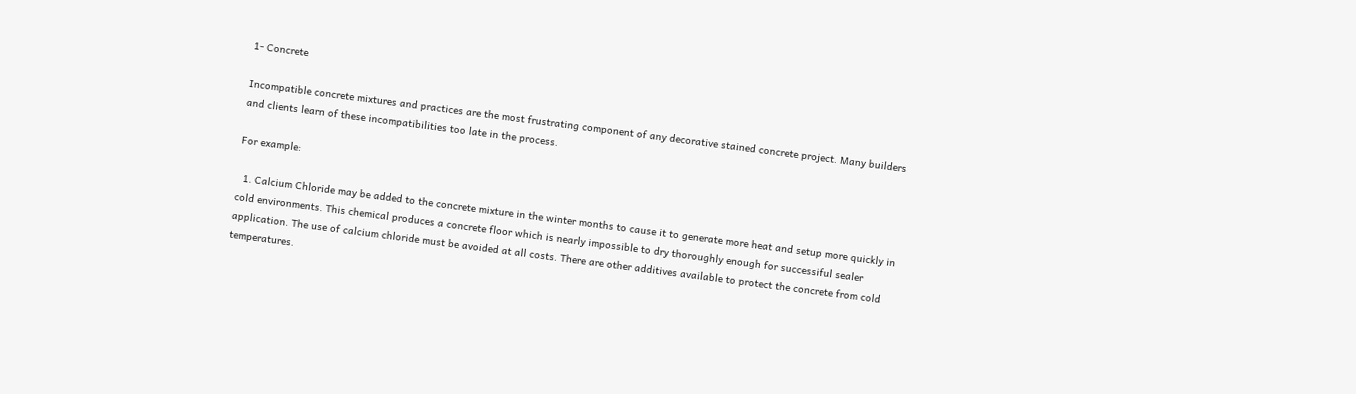1- Concrete

Incompatible concrete mixtures and practices are the most frustrating component of any decorative stained concrete project. Many builders and clients learn of these incompatibilities too late in the process.

For example:

  1. Calcium Chloride may be added to the concrete mixture in the winter months to cause it to generate more heat and setup more quickly in cold environments. This chemical produces a concrete floor which is nearly impossible to dry thoroughly enough for successiful sealer application. The use of calcium chloride must be avoided at all costs. There are other additives available to protect the concrete from cold temperatures.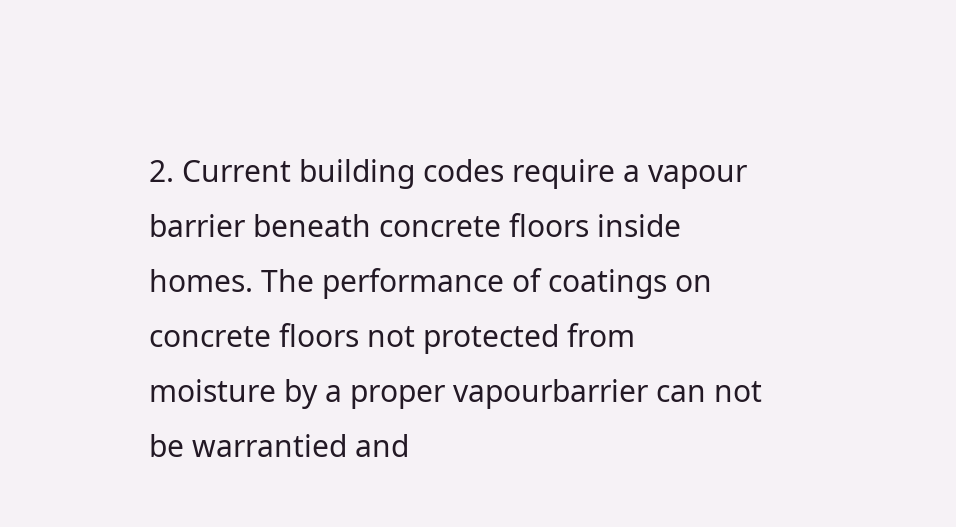2. Current building codes require a vapour barrier beneath concrete floors inside homes. The performance of coatings on concrete floors not protected from moisture by a proper vapourbarrier can not be warrantied and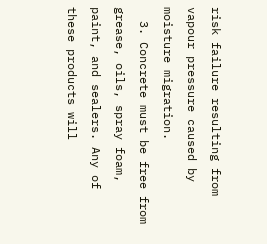risk failure resulting from vapour pressure caused by moisture migration.
  3. Concrete must be free from grease, oils, spray foam, paint, and sealers. Any of these products will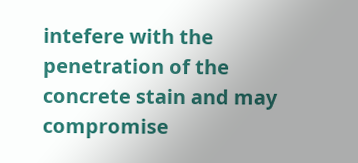intefere with the penetration of the concrete stain and may compromise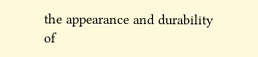the appearance and durability of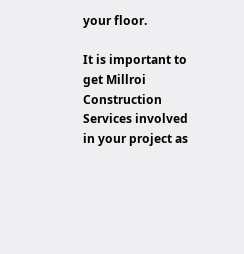your floor.

It is important to get Millroi Construction Services involved in your project as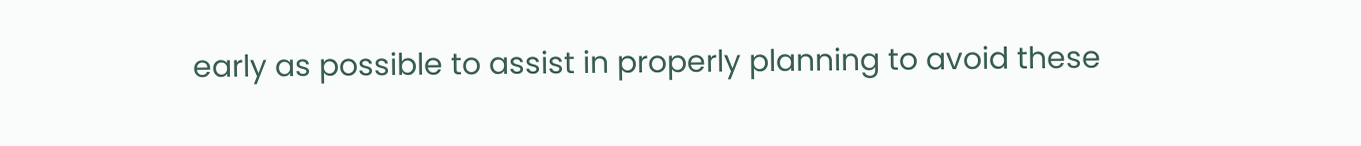early as possible to assist in properly planning to avoid these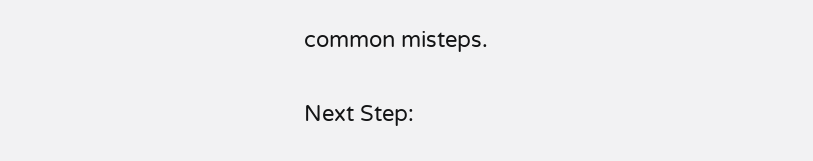common misteps.

Next Step: